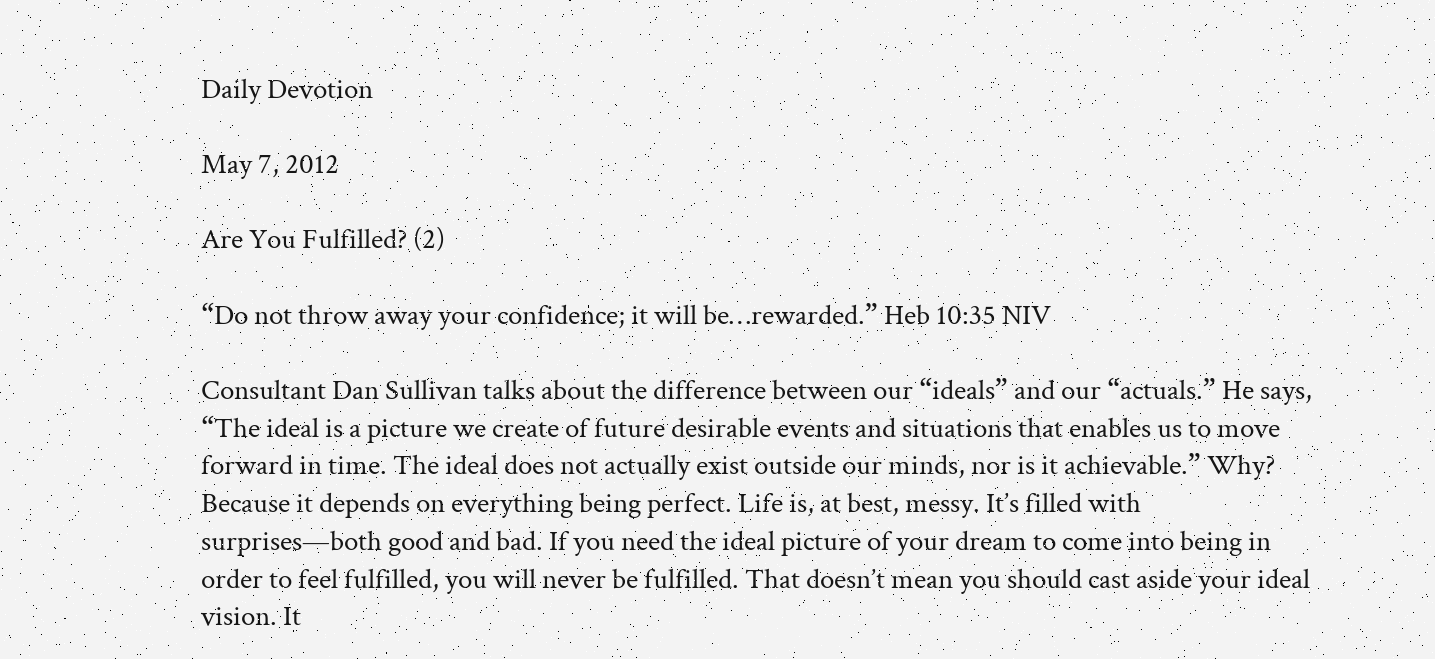Daily Devotion

May 7, 2012

Are You Fulfilled? (2)

“Do not throw away your confidence; it will be…rewarded.” Heb 10:35 NIV

Consultant Dan Sullivan talks about the difference between our “ideals” and our “actuals.” He says, “The ideal is a picture we create of future desirable events and situations that enables us to move forward in time. The ideal does not actually exist outside our minds, nor is it achievable.” Why? Because it depends on everything being perfect. Life is, at best, messy. It’s filled with surprises—both good and bad. If you need the ideal picture of your dream to come into being in order to feel fulfilled, you will never be fulfilled. That doesn’t mean you should cast aside your ideal vision. It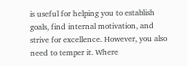is useful for helping you to establish goals, find internal motivation, and strive for excellence. However, you also need to temper it. Where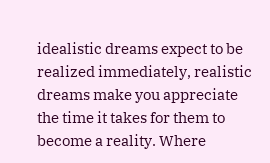idealistic dreams expect to be realized immediately, realistic dreams make you appreciate the time it takes for them to become a reality. Where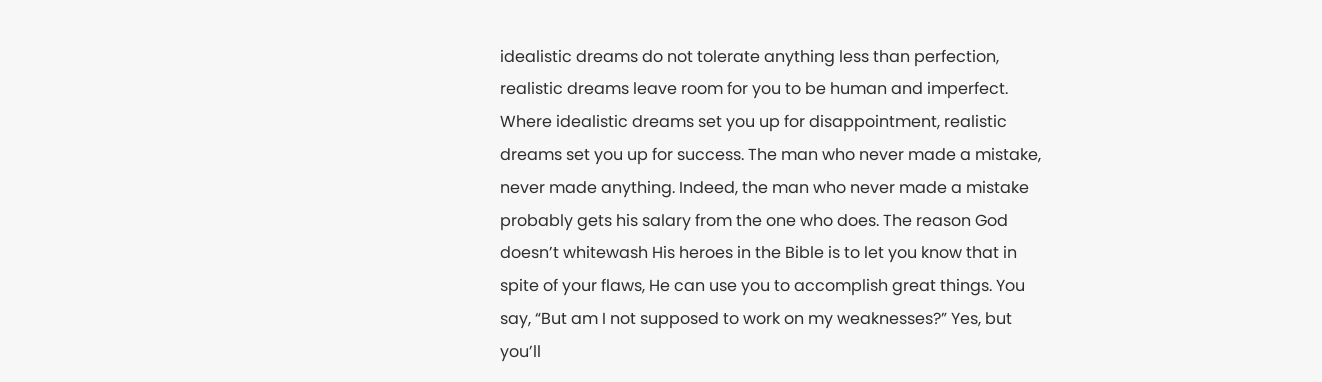idealistic dreams do not tolerate anything less than perfection, realistic dreams leave room for you to be human and imperfect. Where idealistic dreams set you up for disappointment, realistic dreams set you up for success. The man who never made a mistake, never made anything. Indeed, the man who never made a mistake probably gets his salary from the one who does. The reason God doesn’t whitewash His heroes in the Bible is to let you know that in spite of your flaws, He can use you to accomplish great things. You say, “But am I not supposed to work on my weaknesses?” Yes, but you’ll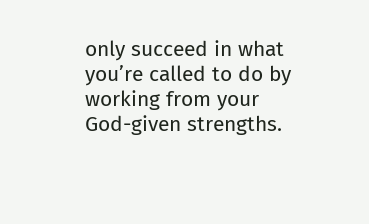only succeed in what you’re called to do by working from your God-given strengths.